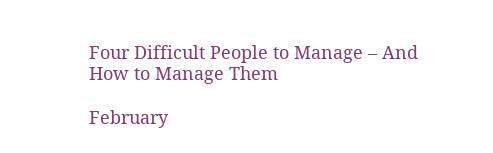Four Difficult People to Manage – And How to Manage Them

February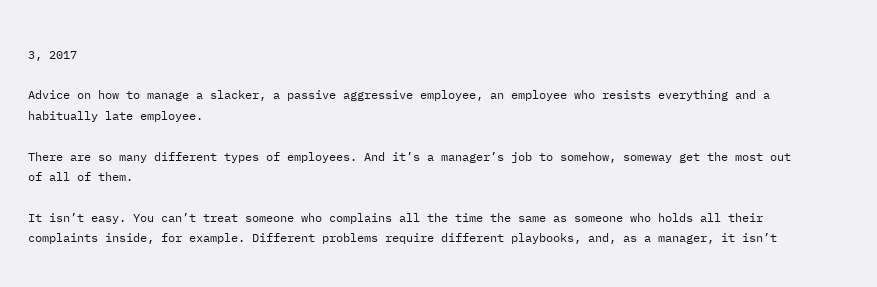3, 2017

Advice on how to manage a slacker, a passive aggressive employee, an employee who resists everything and a habitually late employee.

There are so many different types of employees. And it’s a manager’s job to somehow, someway get the most out of all of them.

It isn’t easy. You can’t treat someone who complains all the time the same as someone who holds all their complaints inside, for example. Different problems require different playbooks, and, as a manager, it isn’t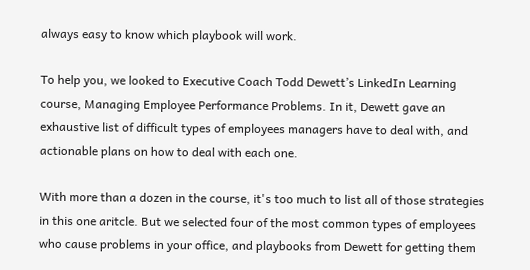always easy to know which playbook will work.

To help you, we looked to Executive Coach Todd Dewett’s LinkedIn Learning course, Managing Employee Performance Problems. In it, Dewett gave an exhaustive list of difficult types of employees managers have to deal with, and actionable plans on how to deal with each one.

With more than a dozen in the course, it's too much to list all of those strategies in this one aritcle. But we selected four of the most common types of employees who cause problems in your office, and playbooks from Dewett for getting them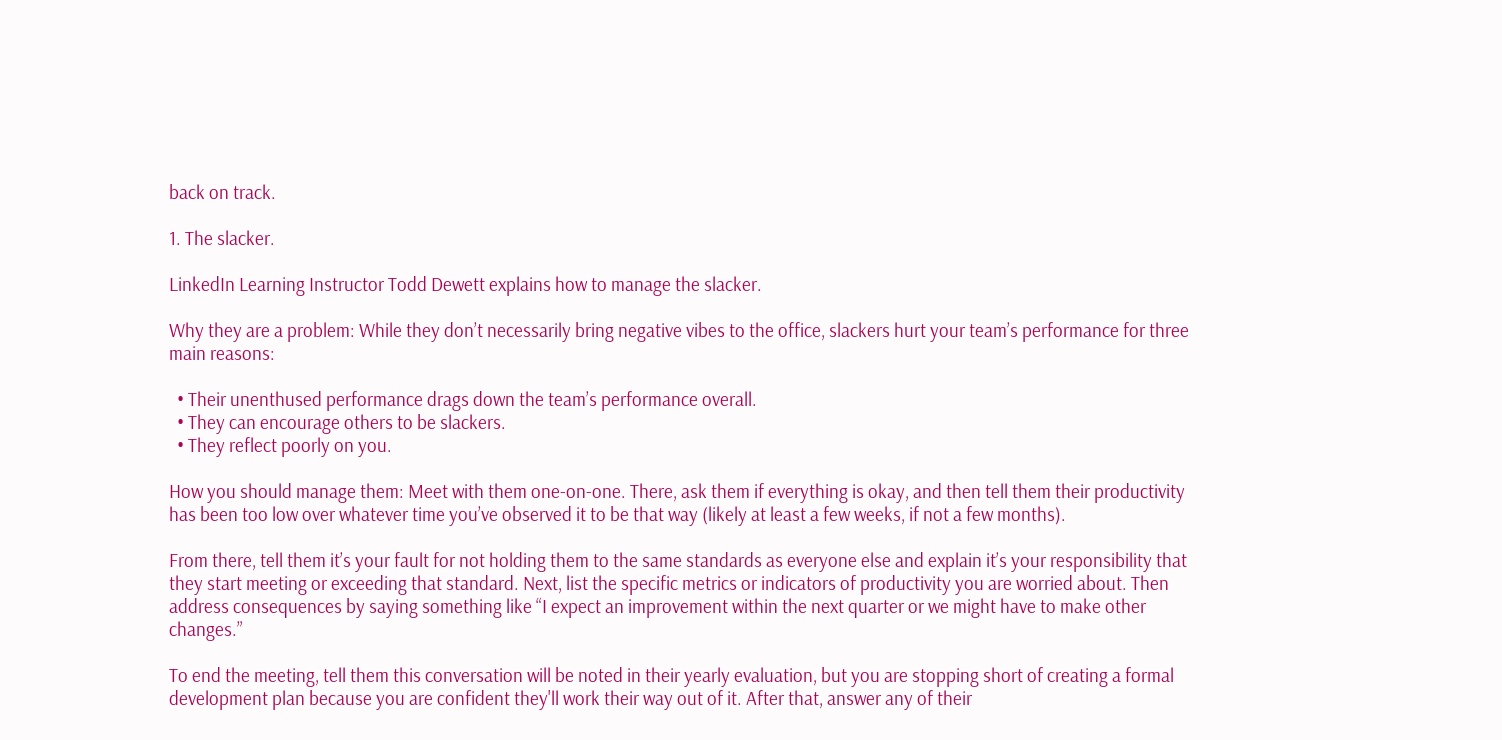back on track.

1. The slacker.

LinkedIn Learning Instructor Todd Dewett explains how to manage the slacker.

Why they are a problem: While they don’t necessarily bring negative vibes to the office, slackers hurt your team’s performance for three main reasons:

  • Their unenthused performance drags down the team’s performance overall.
  • They can encourage others to be slackers.
  • They reflect poorly on you.

How you should manage them: Meet with them one-on-one. There, ask them if everything is okay, and then tell them their productivity has been too low over whatever time you’ve observed it to be that way (likely at least a few weeks, if not a few months).

From there, tell them it’s your fault for not holding them to the same standards as everyone else and explain it’s your responsibility that they start meeting or exceeding that standard. Next, list the specific metrics or indicators of productivity you are worried about. Then address consequences by saying something like “I expect an improvement within the next quarter or we might have to make other changes.”

To end the meeting, tell them this conversation will be noted in their yearly evaluation, but you are stopping short of creating a formal development plan because you are confident they'll work their way out of it. After that, answer any of their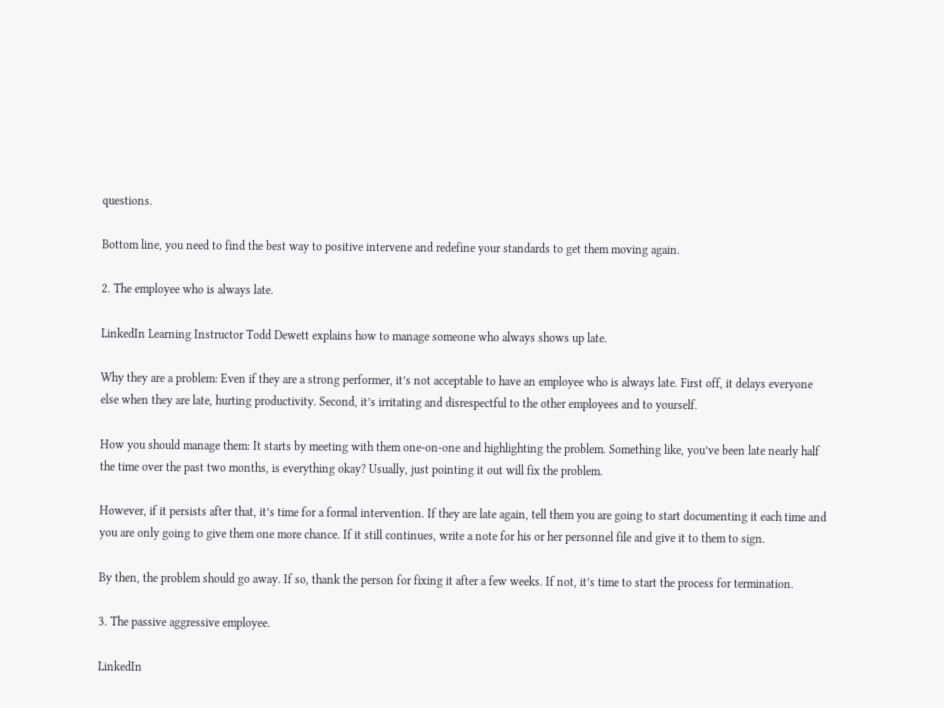questions.

Bottom line, you need to find the best way to positive intervene and redefine your standards to get them moving again.

2. The employee who is always late.

LinkedIn Learning Instructor Todd Dewett explains how to manage someone who always shows up late.

Why they are a problem: Even if they are a strong performer, it’s not acceptable to have an employee who is always late. First off, it delays everyone else when they are late, hurting productivity. Second, it’s irritating and disrespectful to the other employees and to yourself.

How you should manage them: It starts by meeting with them one-on-one and highlighting the problem. Something like, you’ve been late nearly half the time over the past two months, is everything okay? Usually, just pointing it out will fix the problem.

However, if it persists after that, it’s time for a formal intervention. If they are late again, tell them you are going to start documenting it each time and you are only going to give them one more chance. If it still continues, write a note for his or her personnel file and give it to them to sign.

By then, the problem should go away. If so, thank the person for fixing it after a few weeks. If not, it’s time to start the process for termination.

3. The passive aggressive employee.

LinkedIn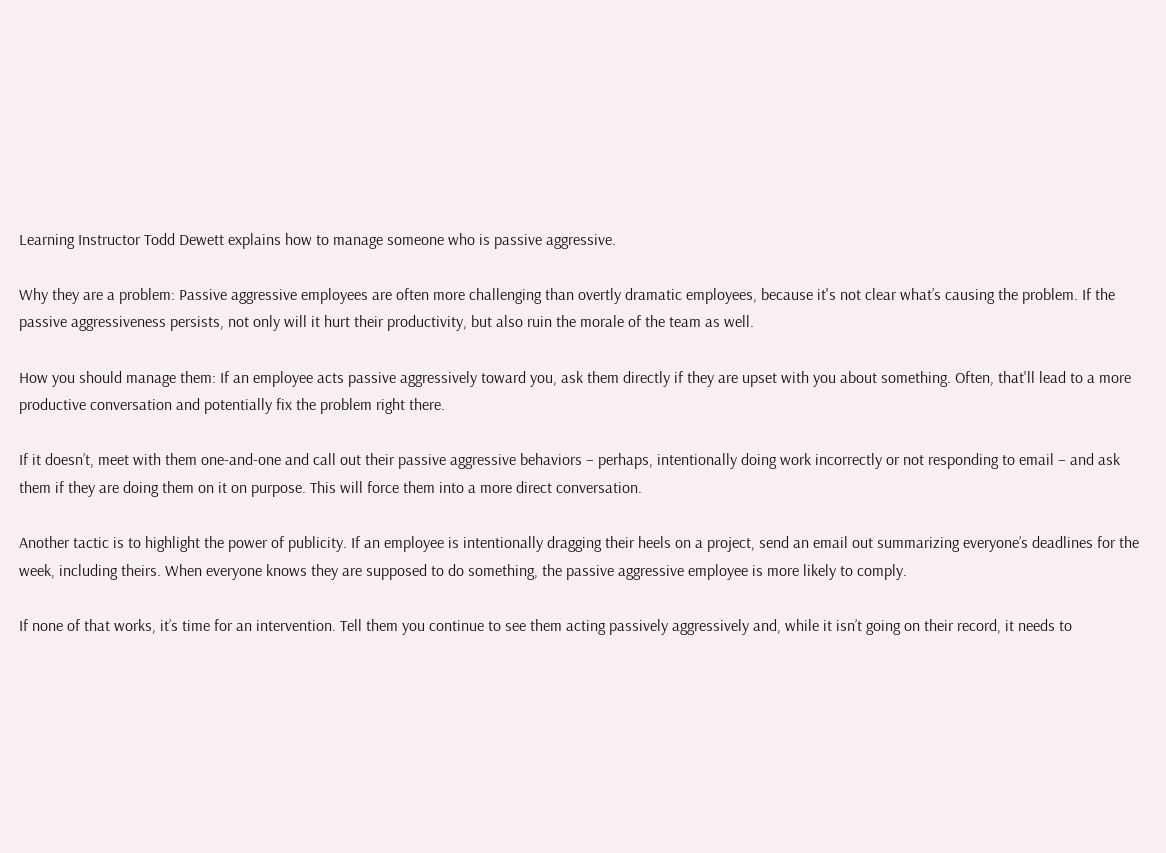Learning Instructor Todd Dewett explains how to manage someone who is passive aggressive.

Why they are a problem: Passive aggressive employees are often more challenging than overtly dramatic employees, because it's not clear what’s causing the problem. If the passive aggressiveness persists, not only will it hurt their productivity, but also ruin the morale of the team as well.

How you should manage them: If an employee acts passive aggressively toward you, ask them directly if they are upset with you about something. Often, that'll lead to a more productive conversation and potentially fix the problem right there.

If it doesn’t, meet with them one-and-one and call out their passive aggressive behaviors – perhaps, intentionally doing work incorrectly or not responding to email – and ask them if they are doing them on it on purpose. This will force them into a more direct conversation.

Another tactic is to highlight the power of publicity. If an employee is intentionally dragging their heels on a project, send an email out summarizing everyone’s deadlines for the week, including theirs. When everyone knows they are supposed to do something, the passive aggressive employee is more likely to comply.

If none of that works, it’s time for an intervention. Tell them you continue to see them acting passively aggressively and, while it isn’t going on their record, it needs to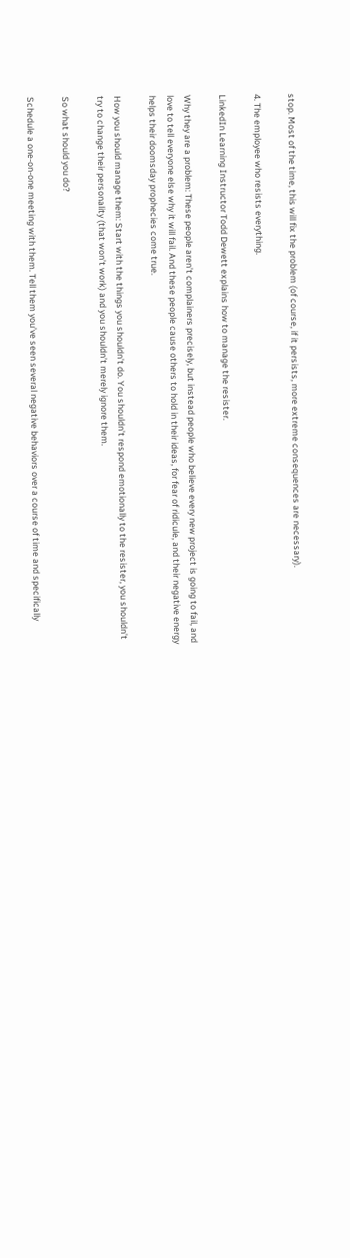stop. Most of the time, this will fix the problem (of course, if it persists, more extreme consequences are necessary).

4. The employee who resists everything.

LinkedIn Learning Instructor Todd Dewett explains how to manage the resister.

Why they are a problem: These people aren’t complainers precisely, but instead people who believe every new project is going to fail, and love to tell everyone else why it will fail. And these people cause others to hold in their ideas, for fear of ridicule, and their negative energy helps their doomsday prophecies come true.

How you should manage them: Start with the things you shouldn’t do. You shouldn’t respond emotionally to the resister, you shouldn’t try to change their personality (that won’t work) and you shouldn’t merely ignore them.

So what should you do?

Schedule a one-on-one meeting with them. Tell them you’ve seen several negative behaviors over a course of time and specifically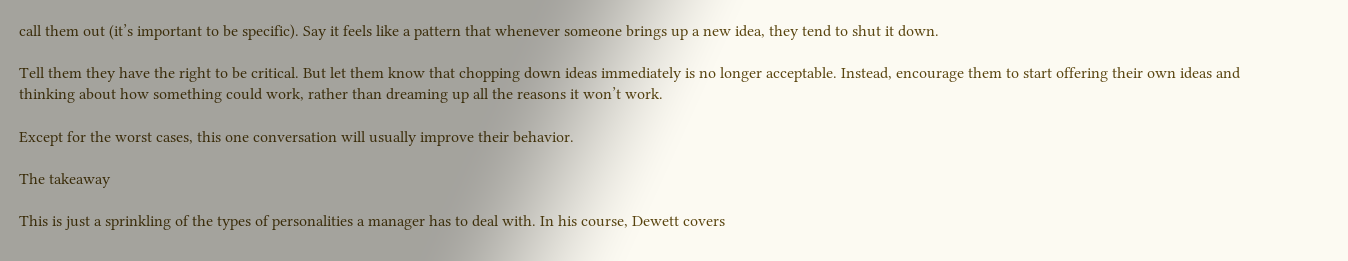call them out (it’s important to be specific). Say it feels like a pattern that whenever someone brings up a new idea, they tend to shut it down.

Tell them they have the right to be critical. But let them know that chopping down ideas immediately is no longer acceptable. Instead, encourage them to start offering their own ideas and thinking about how something could work, rather than dreaming up all the reasons it won’t work.

Except for the worst cases, this one conversation will usually improve their behavior.

The takeaway

This is just a sprinkling of the types of personalities a manager has to deal with. In his course, Dewett covers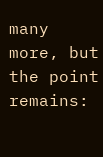many more, but the point remains: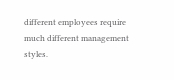different employees require much different management styles.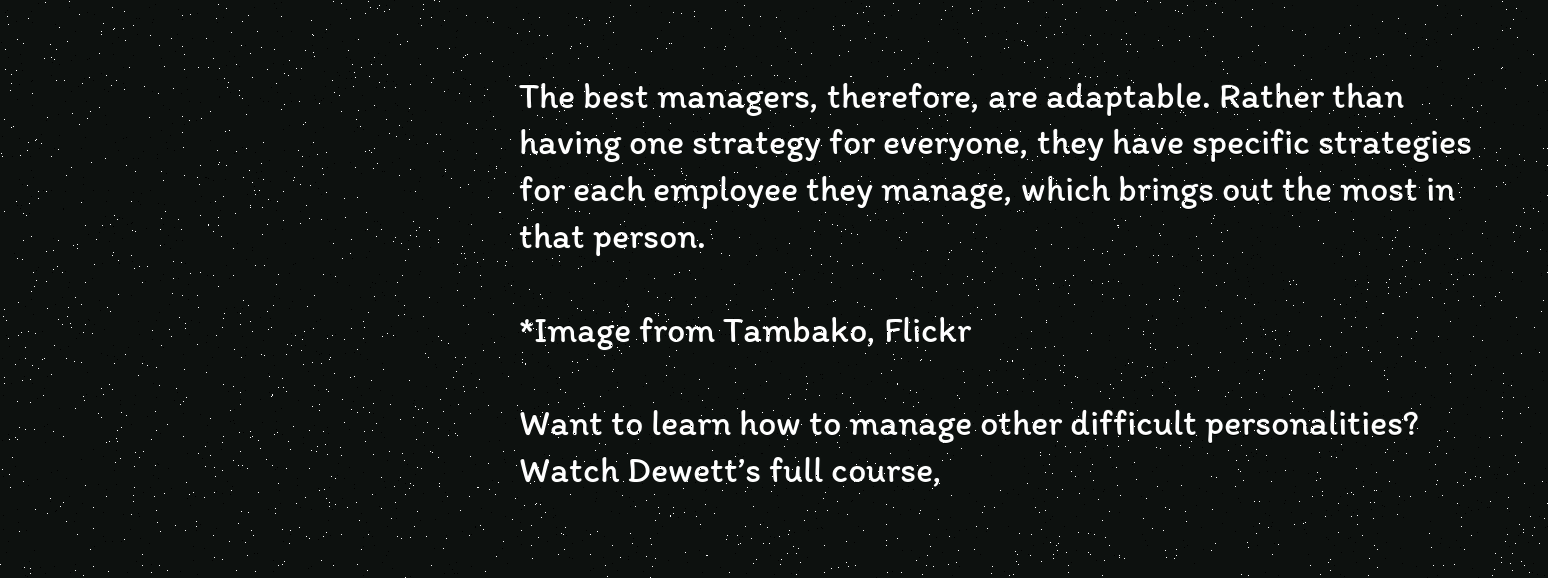The best managers, therefore, are adaptable. Rather than having one strategy for everyone, they have specific strategies for each employee they manage, which brings out the most in that person.

*Image from Tambako, Flickr

Want to learn how to manage other difficult personalities? Watch Dewett’s full course,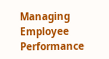Managing Employee Performance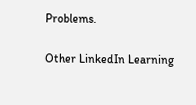Problems.

Other LinkedIn Learning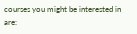courses you might be interested in are: